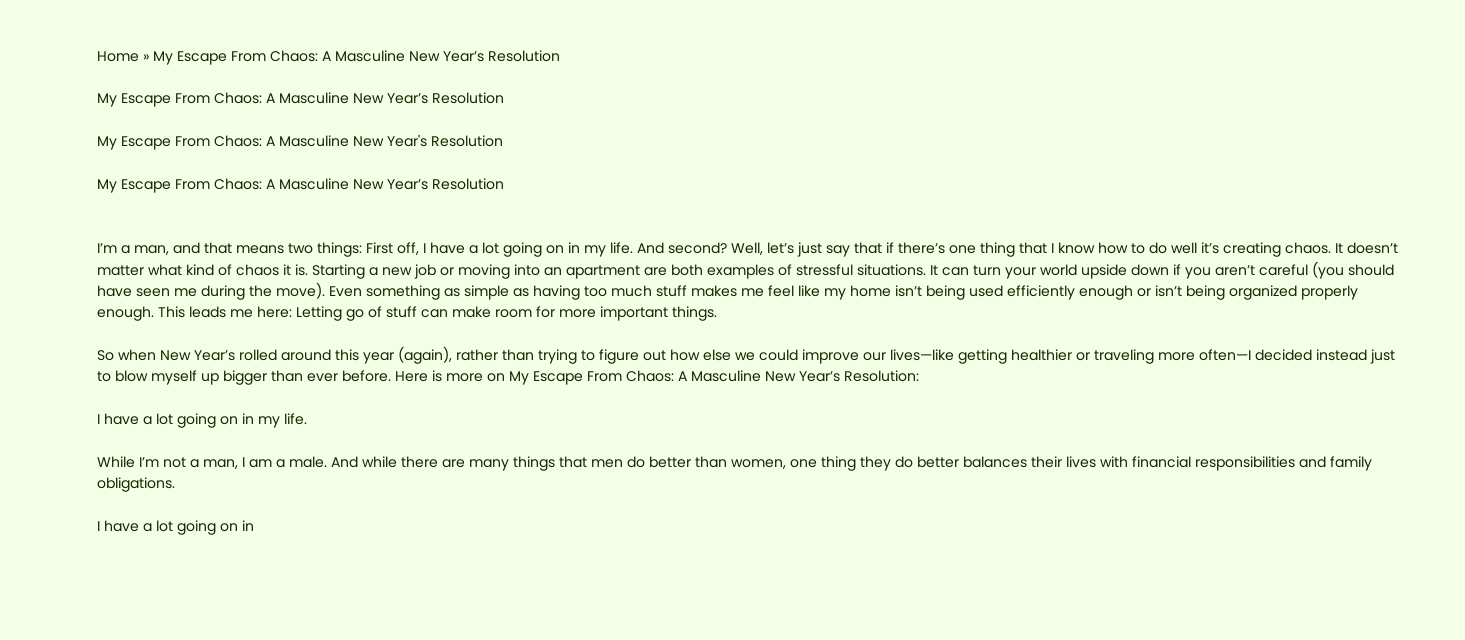Home » My Escape From Chaos: A Masculine New Year’s Resolution

My Escape From Chaos: A Masculine New Year’s Resolution

My Escape From Chaos: A Masculine New Year's Resolution

My Escape From Chaos: A Masculine New Year’s Resolution


I’m a man, and that means two things: First off, I have a lot going on in my life. And second? Well, let’s just say that if there’s one thing that I know how to do well it’s creating chaos. It doesn’t matter what kind of chaos it is. Starting a new job or moving into an apartment are both examples of stressful situations. It can turn your world upside down if you aren’t careful (you should have seen me during the move). Even something as simple as having too much stuff makes me feel like my home isn’t being used efficiently enough or isn’t being organized properly enough. This leads me here: Letting go of stuff can make room for more important things.

So when New Year’s rolled around this year (again), rather than trying to figure out how else we could improve our lives—like getting healthier or traveling more often—I decided instead just to blow myself up bigger than ever before. Here is more on My Escape From Chaos: A Masculine New Year’s Resolution:

I have a lot going on in my life.

While I’m not a man, I am a male. And while there are many things that men do better than women, one thing they do better balances their lives with financial responsibilities and family obligations.

I have a lot going on in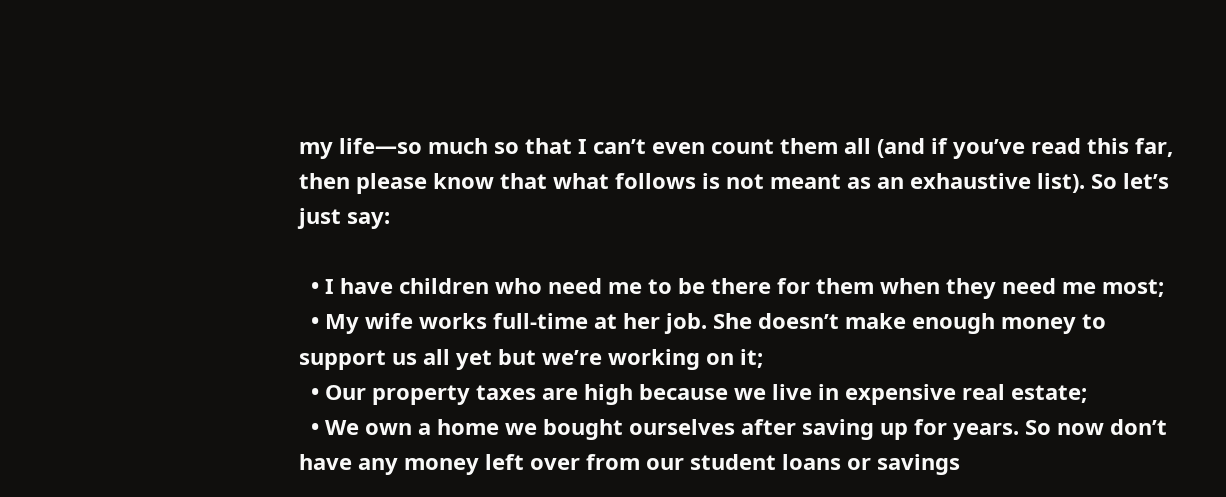my life—so much so that I can’t even count them all (and if you’ve read this far, then please know that what follows is not meant as an exhaustive list). So let’s just say:

  • I have children who need me to be there for them when they need me most;
  • My wife works full-time at her job. She doesn’t make enough money to support us all yet but we’re working on it;
  • Our property taxes are high because we live in expensive real estate;
  • We own a home we bought ourselves after saving up for years. So now don’t have any money left over from our student loans or savings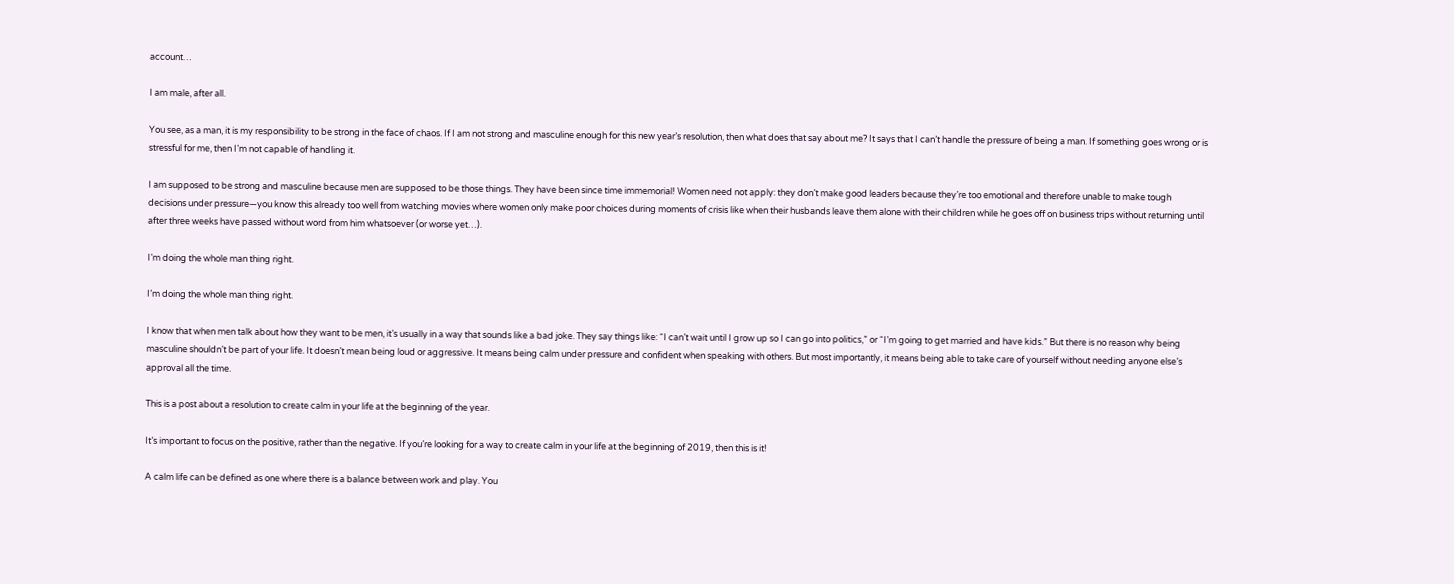account…

I am male, after all.

You see, as a man, it is my responsibility to be strong in the face of chaos. If I am not strong and masculine enough for this new year’s resolution, then what does that say about me? It says that I can’t handle the pressure of being a man. If something goes wrong or is stressful for me, then I’m not capable of handling it.

I am supposed to be strong and masculine because men are supposed to be those things. They have been since time immemorial! Women need not apply: they don’t make good leaders because they’re too emotional and therefore unable to make tough decisions under pressure—you know this already too well from watching movies where women only make poor choices during moments of crisis like when their husbands leave them alone with their children while he goes off on business trips without returning until after three weeks have passed without word from him whatsoever (or worse yet…).

I’m doing the whole man thing right.

I’m doing the whole man thing right.

I know that when men talk about how they want to be men, it’s usually in a way that sounds like a bad joke. They say things like: “I can’t wait until I grow up so I can go into politics,” or “I’m going to get married and have kids.” But there is no reason why being masculine shouldn’t be part of your life. It doesn’t mean being loud or aggressive. It means being calm under pressure and confident when speaking with others. But most importantly, it means being able to take care of yourself without needing anyone else’s approval all the time.

This is a post about a resolution to create calm in your life at the beginning of the year.

It’s important to focus on the positive, rather than the negative. If you’re looking for a way to create calm in your life at the beginning of 2019, then this is it!

A calm life can be defined as one where there is a balance between work and play. You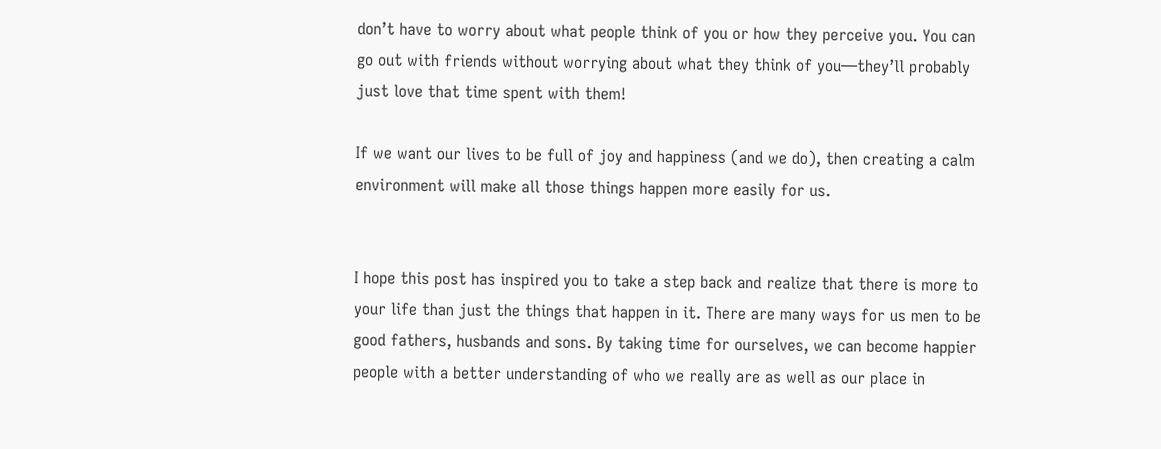don’t have to worry about what people think of you or how they perceive you. You can go out with friends without worrying about what they think of you—they’ll probably just love that time spent with them!

If we want our lives to be full of joy and happiness (and we do), then creating a calm environment will make all those things happen more easily for us.


I hope this post has inspired you to take a step back and realize that there is more to your life than just the things that happen in it. There are many ways for us men to be good fathers, husbands and sons. By taking time for ourselves, we can become happier people with a better understanding of who we really are as well as our place in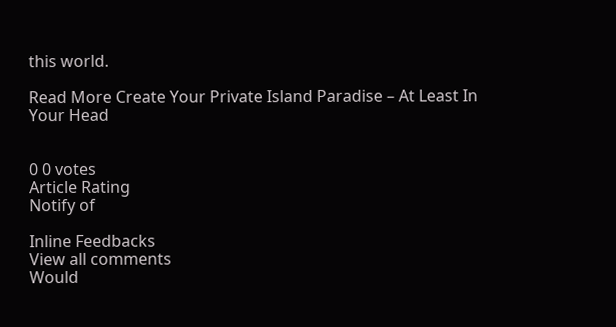this world.

Read More Create Your Private Island Paradise – At Least In Your Head


0 0 votes
Article Rating
Notify of

Inline Feedbacks
View all comments
Would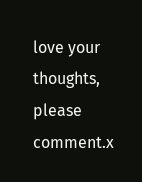love your thoughts, please comment.x